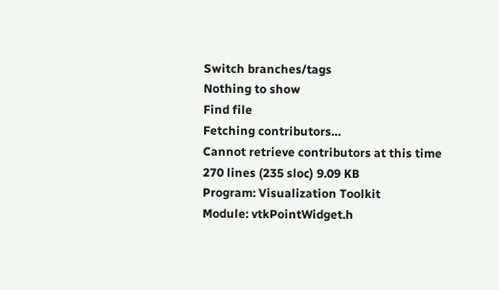Switch branches/tags
Nothing to show
Find file
Fetching contributors…
Cannot retrieve contributors at this time
270 lines (235 sloc) 9.09 KB
Program: Visualization Toolkit
Module: vtkPointWidget.h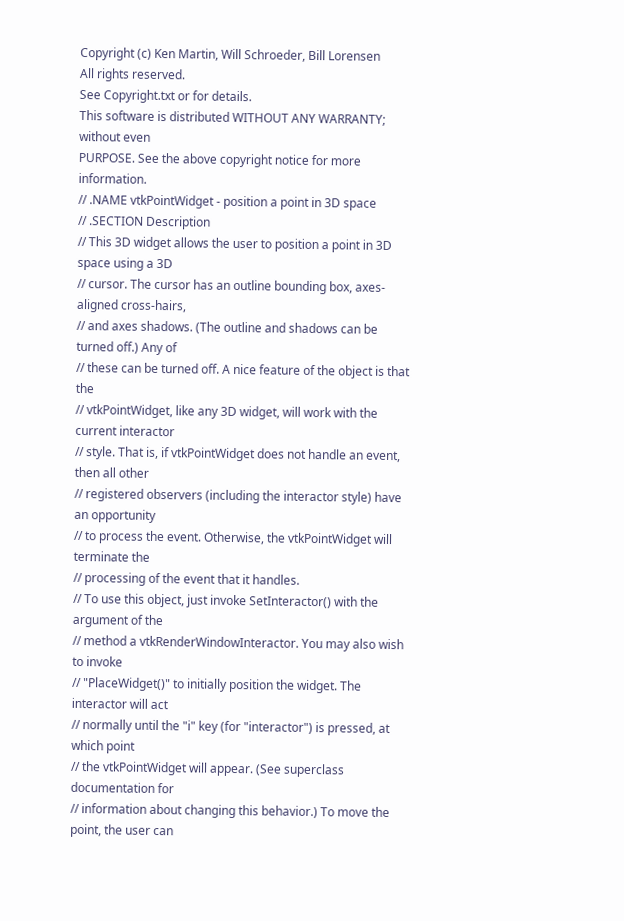Copyright (c) Ken Martin, Will Schroeder, Bill Lorensen
All rights reserved.
See Copyright.txt or for details.
This software is distributed WITHOUT ANY WARRANTY; without even
PURPOSE. See the above copyright notice for more information.
// .NAME vtkPointWidget - position a point in 3D space
// .SECTION Description
// This 3D widget allows the user to position a point in 3D space using a 3D
// cursor. The cursor has an outline bounding box, axes-aligned cross-hairs,
// and axes shadows. (The outline and shadows can be turned off.) Any of
// these can be turned off. A nice feature of the object is that the
// vtkPointWidget, like any 3D widget, will work with the current interactor
// style. That is, if vtkPointWidget does not handle an event, then all other
// registered observers (including the interactor style) have an opportunity
// to process the event. Otherwise, the vtkPointWidget will terminate the
// processing of the event that it handles.
// To use this object, just invoke SetInteractor() with the argument of the
// method a vtkRenderWindowInteractor. You may also wish to invoke
// "PlaceWidget()" to initially position the widget. The interactor will act
// normally until the "i" key (for "interactor") is pressed, at which point
// the vtkPointWidget will appear. (See superclass documentation for
// information about changing this behavior.) To move the point, the user can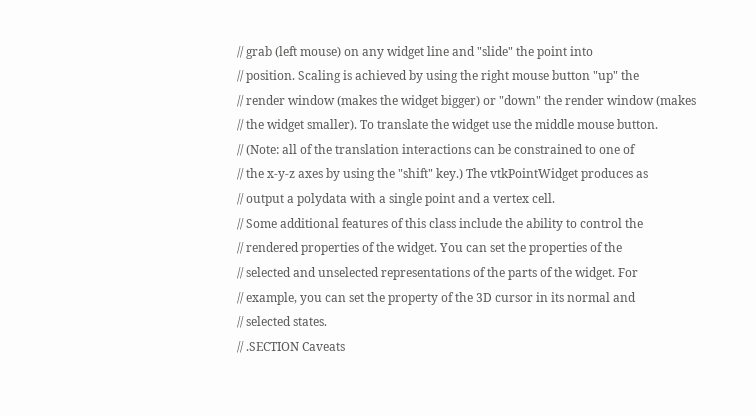// grab (left mouse) on any widget line and "slide" the point into
// position. Scaling is achieved by using the right mouse button "up" the
// render window (makes the widget bigger) or "down" the render window (makes
// the widget smaller). To translate the widget use the middle mouse button.
// (Note: all of the translation interactions can be constrained to one of
// the x-y-z axes by using the "shift" key.) The vtkPointWidget produces as
// output a polydata with a single point and a vertex cell.
// Some additional features of this class include the ability to control the
// rendered properties of the widget. You can set the properties of the
// selected and unselected representations of the parts of the widget. For
// example, you can set the property of the 3D cursor in its normal and
// selected states.
// .SECTION Caveats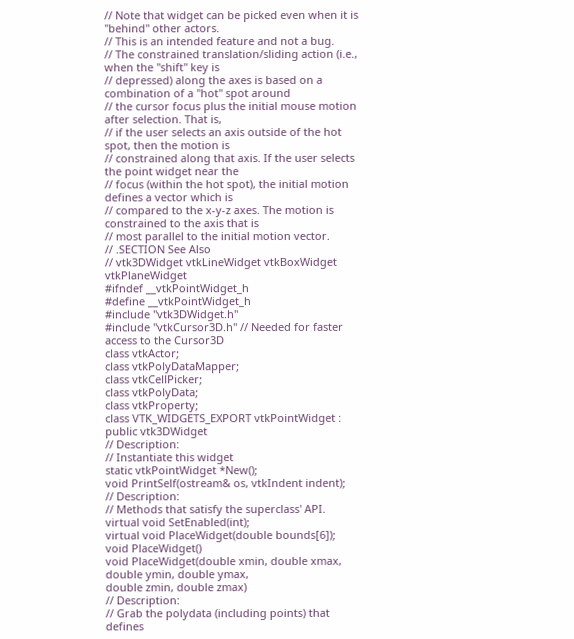// Note that widget can be picked even when it is "behind" other actors.
// This is an intended feature and not a bug.
// The constrained translation/sliding action (i.e., when the "shift" key is
// depressed) along the axes is based on a combination of a "hot" spot around
// the cursor focus plus the initial mouse motion after selection. That is,
// if the user selects an axis outside of the hot spot, then the motion is
// constrained along that axis. If the user selects the point widget near the
// focus (within the hot spot), the initial motion defines a vector which is
// compared to the x-y-z axes. The motion is constrained to the axis that is
// most parallel to the initial motion vector.
// .SECTION See Also
// vtk3DWidget vtkLineWidget vtkBoxWidget vtkPlaneWidget
#ifndef __vtkPointWidget_h
#define __vtkPointWidget_h
#include "vtk3DWidget.h"
#include "vtkCursor3D.h" // Needed for faster access to the Cursor3D
class vtkActor;
class vtkPolyDataMapper;
class vtkCellPicker;
class vtkPolyData;
class vtkProperty;
class VTK_WIDGETS_EXPORT vtkPointWidget : public vtk3DWidget
// Description:
// Instantiate this widget
static vtkPointWidget *New();
void PrintSelf(ostream& os, vtkIndent indent);
// Description:
// Methods that satisfy the superclass' API.
virtual void SetEnabled(int);
virtual void PlaceWidget(double bounds[6]);
void PlaceWidget()
void PlaceWidget(double xmin, double xmax, double ymin, double ymax,
double zmin, double zmax)
// Description:
// Grab the polydata (including points) that defines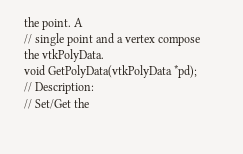the point. A
// single point and a vertex compose the vtkPolyData.
void GetPolyData(vtkPolyData *pd);
// Description:
// Set/Get the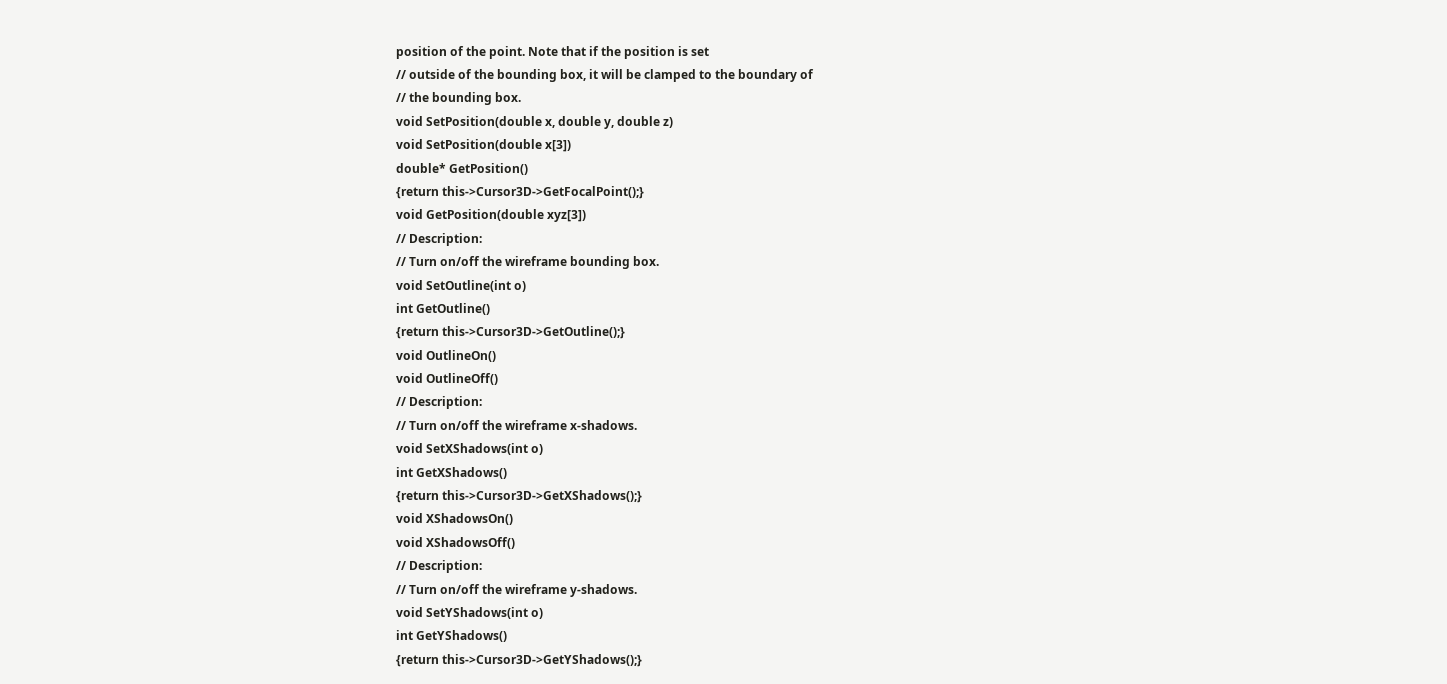position of the point. Note that if the position is set
// outside of the bounding box, it will be clamped to the boundary of
// the bounding box.
void SetPosition(double x, double y, double z)
void SetPosition(double x[3])
double* GetPosition()
{return this->Cursor3D->GetFocalPoint();}
void GetPosition(double xyz[3])
// Description:
// Turn on/off the wireframe bounding box.
void SetOutline(int o)
int GetOutline()
{return this->Cursor3D->GetOutline();}
void OutlineOn()
void OutlineOff()
// Description:
// Turn on/off the wireframe x-shadows.
void SetXShadows(int o)
int GetXShadows()
{return this->Cursor3D->GetXShadows();}
void XShadowsOn()
void XShadowsOff()
// Description:
// Turn on/off the wireframe y-shadows.
void SetYShadows(int o)
int GetYShadows()
{return this->Cursor3D->GetYShadows();}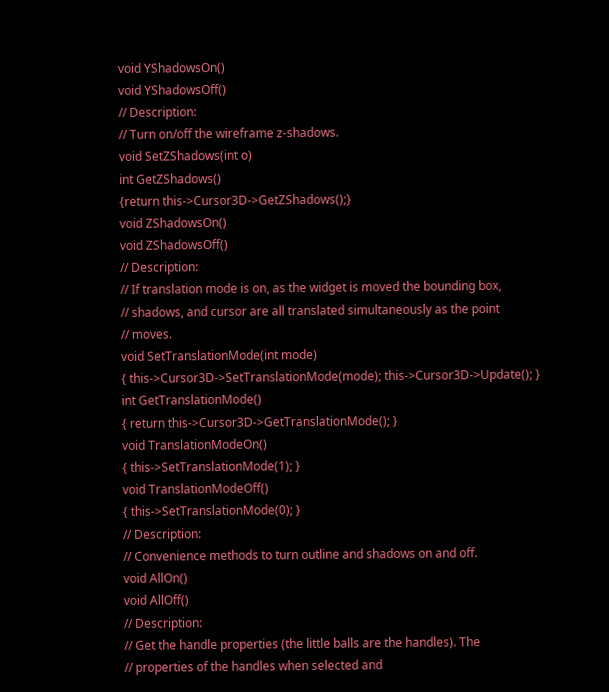void YShadowsOn()
void YShadowsOff()
// Description:
// Turn on/off the wireframe z-shadows.
void SetZShadows(int o)
int GetZShadows()
{return this->Cursor3D->GetZShadows();}
void ZShadowsOn()
void ZShadowsOff()
// Description:
// If translation mode is on, as the widget is moved the bounding box,
// shadows, and cursor are all translated simultaneously as the point
// moves.
void SetTranslationMode(int mode)
{ this->Cursor3D->SetTranslationMode(mode); this->Cursor3D->Update(); }
int GetTranslationMode()
{ return this->Cursor3D->GetTranslationMode(); }
void TranslationModeOn()
{ this->SetTranslationMode(1); }
void TranslationModeOff()
{ this->SetTranslationMode(0); }
// Description:
// Convenience methods to turn outline and shadows on and off.
void AllOn()
void AllOff()
// Description:
// Get the handle properties (the little balls are the handles). The
// properties of the handles when selected and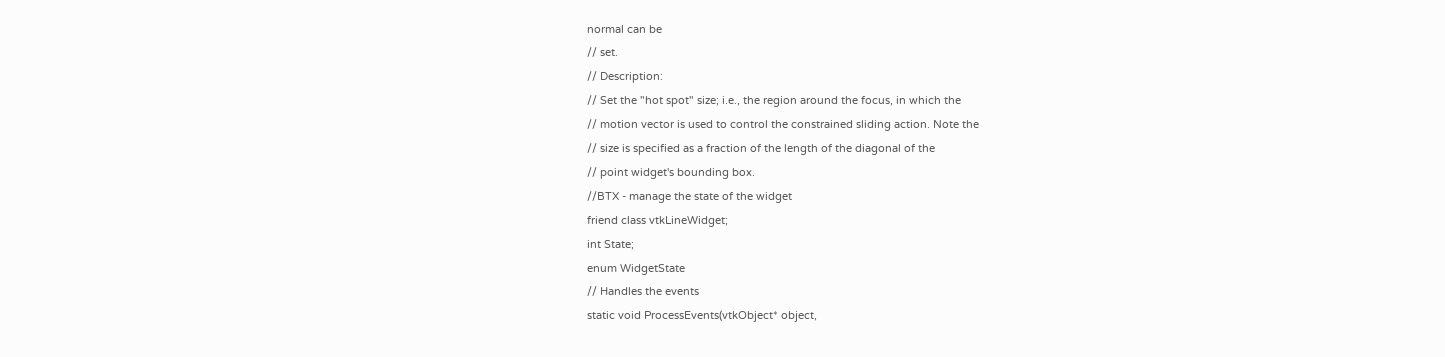normal can be
// set.
// Description:
// Set the "hot spot" size; i.e., the region around the focus, in which the
// motion vector is used to control the constrained sliding action. Note the
// size is specified as a fraction of the length of the diagonal of the
// point widget's bounding box.
//BTX - manage the state of the widget
friend class vtkLineWidget;
int State;
enum WidgetState
// Handles the events
static void ProcessEvents(vtkObject* object,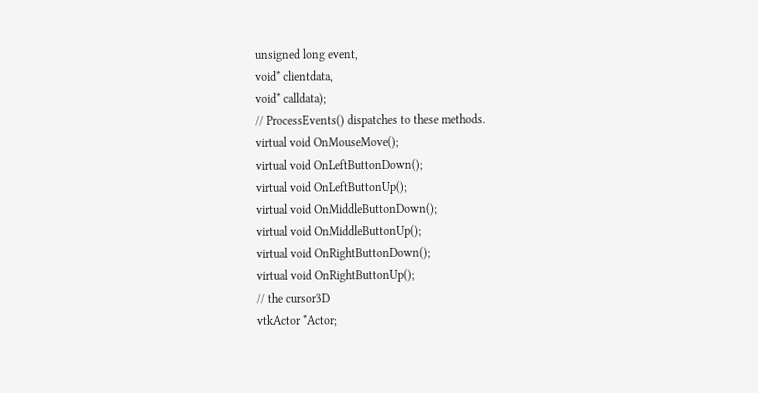unsigned long event,
void* clientdata,
void* calldata);
// ProcessEvents() dispatches to these methods.
virtual void OnMouseMove();
virtual void OnLeftButtonDown();
virtual void OnLeftButtonUp();
virtual void OnMiddleButtonDown();
virtual void OnMiddleButtonUp();
virtual void OnRightButtonDown();
virtual void OnRightButtonUp();
// the cursor3D
vtkActor *Actor;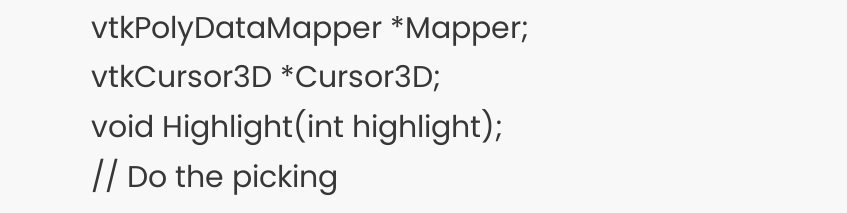vtkPolyDataMapper *Mapper;
vtkCursor3D *Cursor3D;
void Highlight(int highlight);
// Do the picking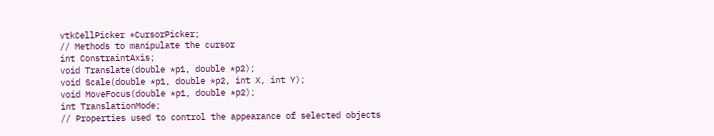vtkCellPicker *CursorPicker;
// Methods to manipulate the cursor
int ConstraintAxis;
void Translate(double *p1, double *p2);
void Scale(double *p1, double *p2, int X, int Y);
void MoveFocus(double *p1, double *p2);
int TranslationMode;
// Properties used to control the appearance of selected objects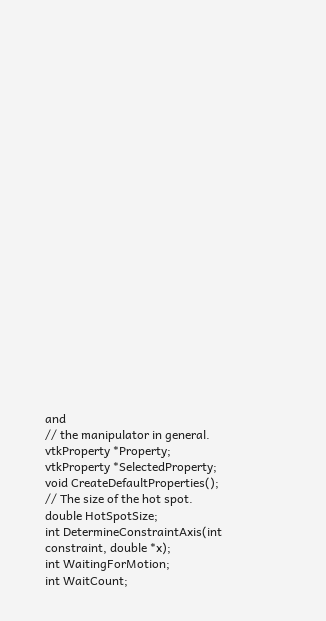and
// the manipulator in general.
vtkProperty *Property;
vtkProperty *SelectedProperty;
void CreateDefaultProperties();
// The size of the hot spot.
double HotSpotSize;
int DetermineConstraintAxis(int constraint, double *x);
int WaitingForMotion;
int WaitCount;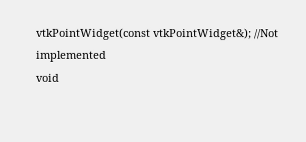vtkPointWidget(const vtkPointWidget&); //Not implemented
void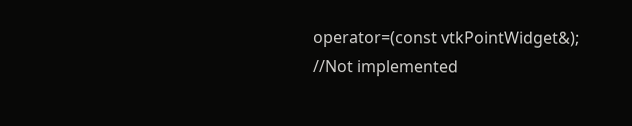operator=(const vtkPointWidget&); //Not implemented